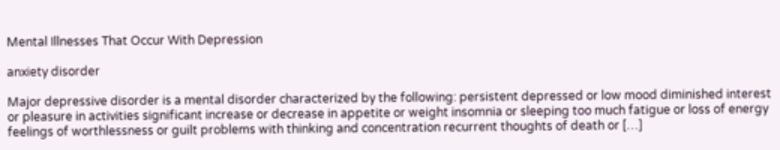Mental Illnesses That Occur With Depression

anxiety disorder

Major depressive disorder is a mental disorder characterized by the following: persistent depressed or low mood diminished interest or pleasure in activities significant increase or decrease in appetite or weight insomnia or sleeping too much fatigue or loss of energy feelings of worthlessness or guilt problems with thinking and concentration recurrent thoughts of death or […]